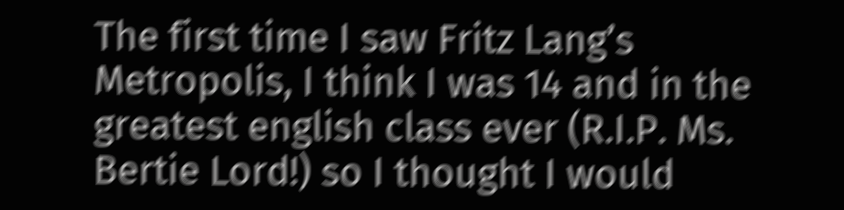The first time I saw Fritz Lang’s Metropolis, I think I was 14 and in the greatest english class ever (R.I.P. Ms. Bertie Lord!) so I thought I would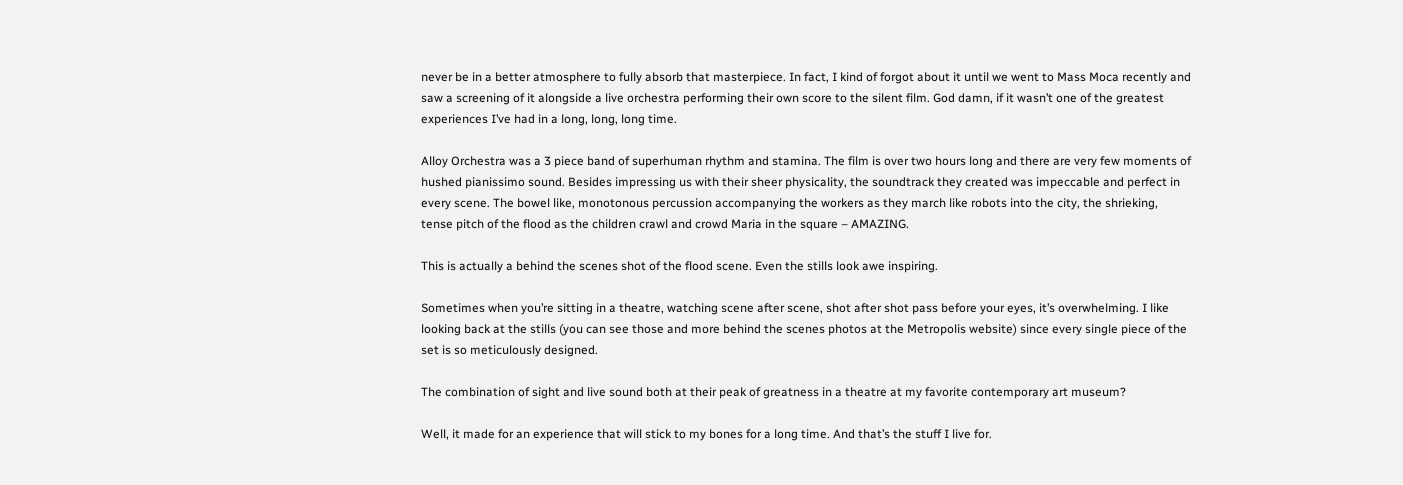never be in a better atmosphere to fully absorb that masterpiece. In fact, I kind of forgot about it until we went to Mass Moca recently and saw a screening of it alongside a live orchestra performing their own score to the silent film. God damn, if it wasn’t one of the greatest experiences I’ve had in a long, long, long time.

Alloy Orchestra was a 3 piece band of superhuman rhythm and stamina. The film is over two hours long and there are very few moments of hushed pianissimo sound. Besides impressing us with their sheer physicality, the soundtrack they created was impeccable and perfect in every scene. The bowel like, monotonous percussion accompanying the workers as they march like robots into the city, the shrieking, tense pitch of the flood as the children crawl and crowd Maria in the square – AMAZING.

This is actually a behind the scenes shot of the flood scene. Even the stills look awe inspiring.

Sometimes when you’re sitting in a theatre, watching scene after scene, shot after shot pass before your eyes, it’s overwhelming. I like looking back at the stills (you can see those and more behind the scenes photos at the Metropolis website) since every single piece of the set is so meticulously designed.

The combination of sight and live sound both at their peak of greatness in a theatre at my favorite contemporary art museum?

Well, it made for an experience that will stick to my bones for a long time. And that’s the stuff I live for.